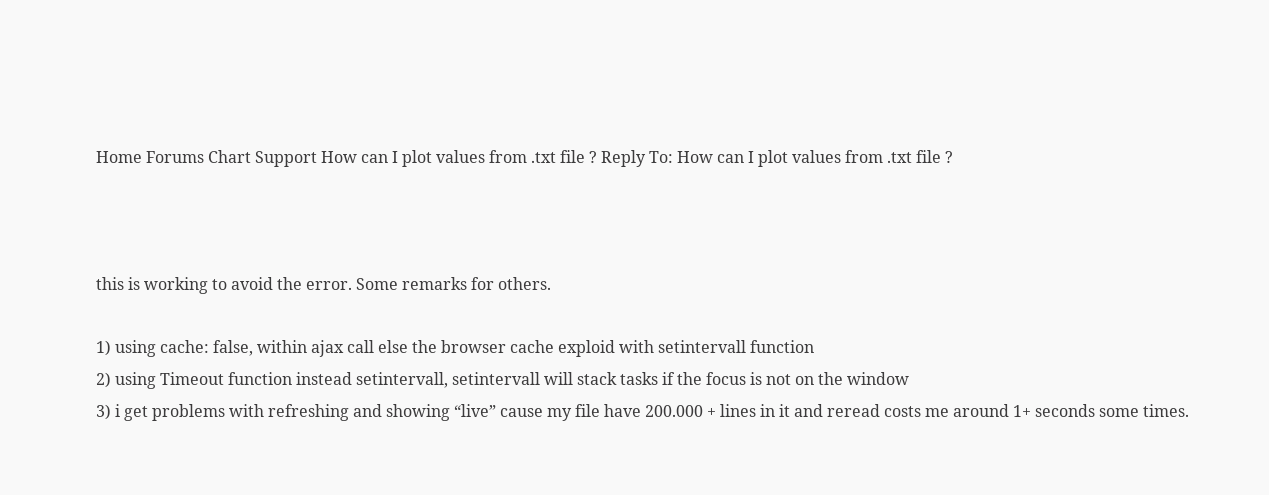Home Forums Chart Support How can I plot values from .txt file ? Reply To: How can I plot values from .txt file ?



this is working to avoid the error. Some remarks for others.

1) using cache: false, within ajax call else the browser cache exploid with setintervall function
2) using Timeout function instead setintervall, setintervall will stack tasks if the focus is not on the window
3) i get problems with refreshing and showing “live” cause my file have 200.000 + lines in it and reread costs me around 1+ seconds some times.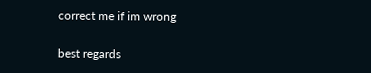correct me if im wrong

best regards